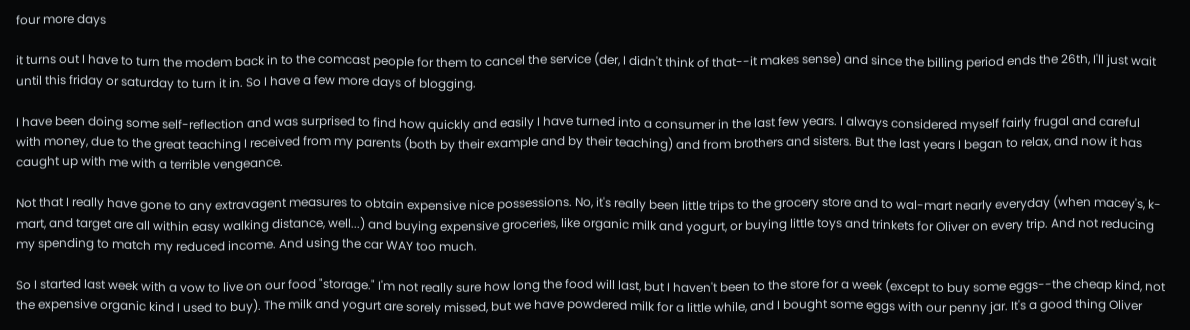four more days

it turns out I have to turn the modem back in to the comcast people for them to cancel the service (der, I didn't think of that--it makes sense) and since the billing period ends the 26th, I'll just wait until this friday or saturday to turn it in. So I have a few more days of blogging.

I have been doing some self-reflection and was surprised to find how quickly and easily I have turned into a consumer in the last few years. I always considered myself fairly frugal and careful with money, due to the great teaching I received from my parents (both by their example and by their teaching) and from brothers and sisters. But the last years I began to relax, and now it has caught up with me with a terrible vengeance.

Not that I really have gone to any extravagent measures to obtain expensive nice possessions. No, it's really been little trips to the grocery store and to wal-mart nearly everyday (when macey's, k-mart, and target are all within easy walking distance, well...) and buying expensive groceries, like organic milk and yogurt, or buying little toys and trinkets for Oliver on every trip. And not reducing my spending to match my reduced income. And using the car WAY too much.

So I started last week with a vow to live on our food "storage." I'm not really sure how long the food will last, but I haven't been to the store for a week (except to buy some eggs--the cheap kind, not the expensive organic kind I used to buy). The milk and yogurt are sorely missed, but we have powdered milk for a little while, and I bought some eggs with our penny jar. It's a good thing Oliver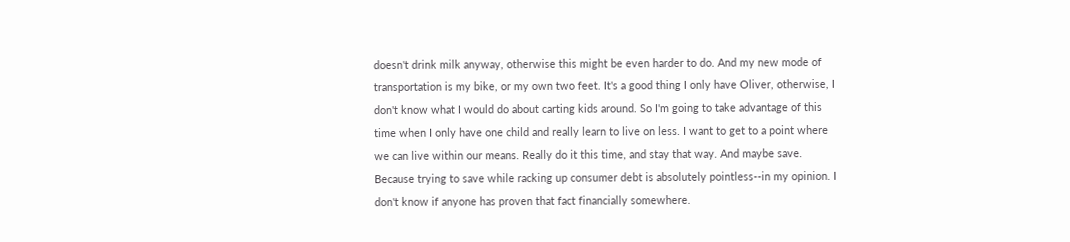doesn't drink milk anyway, otherwise this might be even harder to do. And my new mode of transportation is my bike, or my own two feet. It's a good thing I only have Oliver, otherwise, I don't know what I would do about carting kids around. So I'm going to take advantage of this time when I only have one child and really learn to live on less. I want to get to a point where we can live within our means. Really do it this time, and stay that way. And maybe save. Because trying to save while racking up consumer debt is absolutely pointless--in my opinion. I don't know if anyone has proven that fact financially somewhere.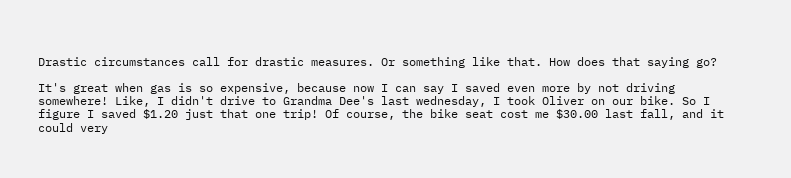Drastic circumstances call for drastic measures. Or something like that. How does that saying go?

It's great when gas is so expensive, because now I can say I saved even more by not driving somewhere! Like, I didn't drive to Grandma Dee's last wednesday, I took Oliver on our bike. So I figure I saved $1.20 just that one trip! Of course, the bike seat cost me $30.00 last fall, and it could very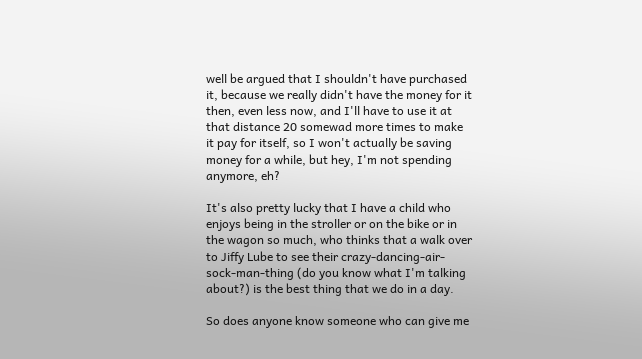well be argued that I shouldn't have purchased it, because we really didn't have the money for it then, even less now, and I'll have to use it at that distance 20 somewad more times to make it pay for itself, so I won't actually be saving money for a while, but hey, I'm not spending anymore, eh?

It's also pretty lucky that I have a child who enjoys being in the stroller or on the bike or in the wagon so much, who thinks that a walk over to Jiffy Lube to see their crazy-dancing-air-sock-man-thing (do you know what I'm talking about?) is the best thing that we do in a day.

So does anyone know someone who can give me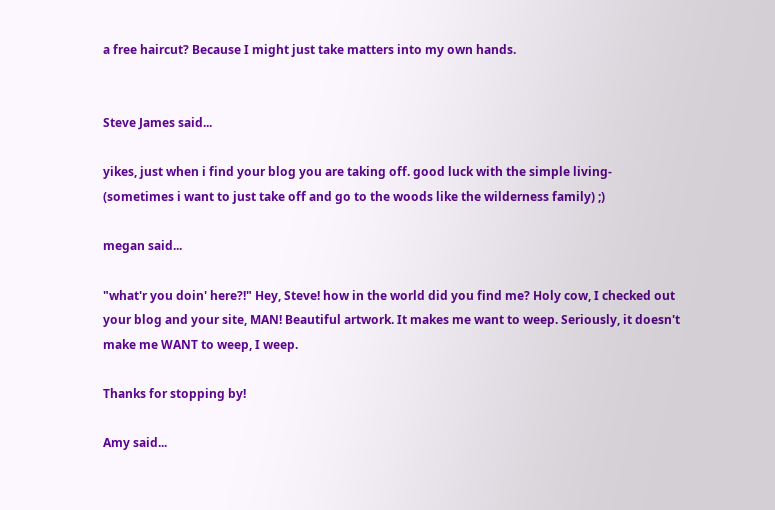a free haircut? Because I might just take matters into my own hands.


Steve James said...

yikes, just when i find your blog you are taking off. good luck with the simple living- (sometimes i want to just take off and go to the woods like the wilderness family) ;)

megan said...

"what'r you doin' here?!" Hey, Steve! how in the world did you find me? Holy cow, I checked out your blog and your site, MAN! Beautiful artwork. It makes me want to weep. Seriously, it doesn't make me WANT to weep, I weep.

Thanks for stopping by!

Amy said...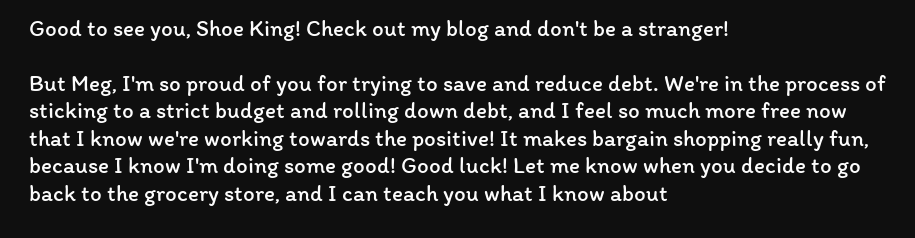Good to see you, Shoe King! Check out my blog and don't be a stranger!

But Meg, I'm so proud of you for trying to save and reduce debt. We're in the process of sticking to a strict budget and rolling down debt, and I feel so much more free now that I know we're working towards the positive! It makes bargain shopping really fun, because I know I'm doing some good! Good luck! Let me know when you decide to go back to the grocery store, and I can teach you what I know about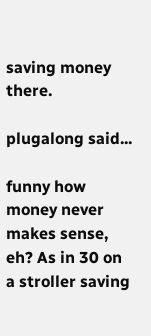saving money there.

plugalong said...

funny how money never makes sense, eh? As in 30 on a stroller saving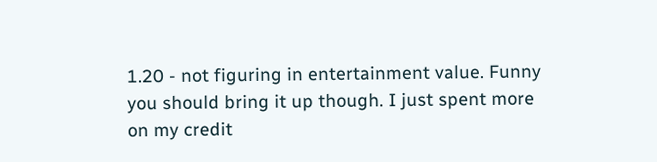1.20 - not figuring in entertainment value. Funny you should bring it up though. I just spent more on my credit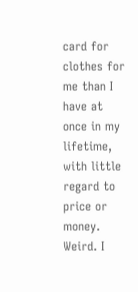card for clothes for me than I have at once in my lifetime, with little regard to price or money. Weird. I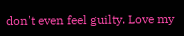don't even feel guilty. Love my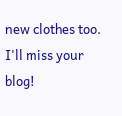new clothes too.
I'll miss your blog!